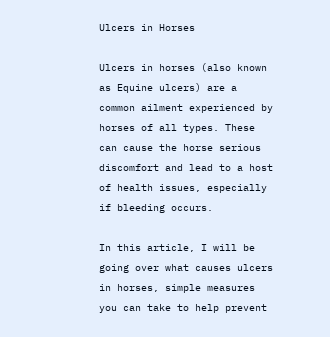Ulcers in Horses

Ulcers in horses (also known as Equine ulcers) are a common ailment experienced by horses of all types. These can cause the horse serious discomfort and lead to a host of health issues, especially if bleeding occurs.

In this article, I will be going over what causes ulcers in horses, simple measures you can take to help prevent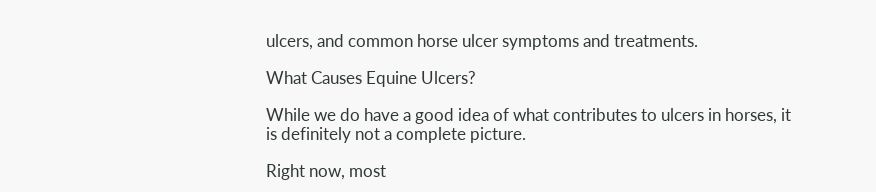ulcers, and common horse ulcer symptoms and treatments.

What Causes Equine Ulcers?

While we do have a good idea of what contributes to ulcers in horses, it is definitely not a complete picture.

Right now, most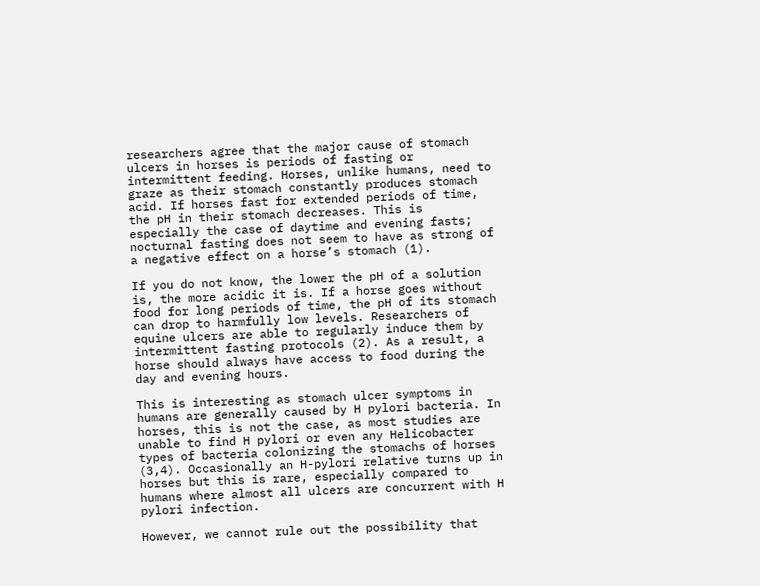researchers agree that the major cause of stomach ulcers in horses is periods of fasting or intermittent feeding. Horses, unlike humans, need to graze as their stomach constantly produces stomach acid. If horses fast for extended periods of time, the pH in their stomach decreases. This is especially the case of daytime and evening fasts; nocturnal fasting does not seem to have as strong of a negative effect on a horse’s stomach (1).

If you do not know, the lower the pH of a solution is, the more acidic it is. If a horse goes without food for long periods of time, the pH of its stomach can drop to harmfully low levels. Researchers of equine ulcers are able to regularly induce them by intermittent fasting protocols (2). As a result, a horse should always have access to food during the day and evening hours.

This is interesting as stomach ulcer symptoms in humans are generally caused by H pylori bacteria. In horses, this is not the case, as most studies are unable to find H pylori or even any Helicobacter types of bacteria colonizing the stomachs of horses (3,4). Occasionally an H-pylori relative turns up in horses but this is rare, especially compared to humans where almost all ulcers are concurrent with H pylori infection.

However, we cannot rule out the possibility that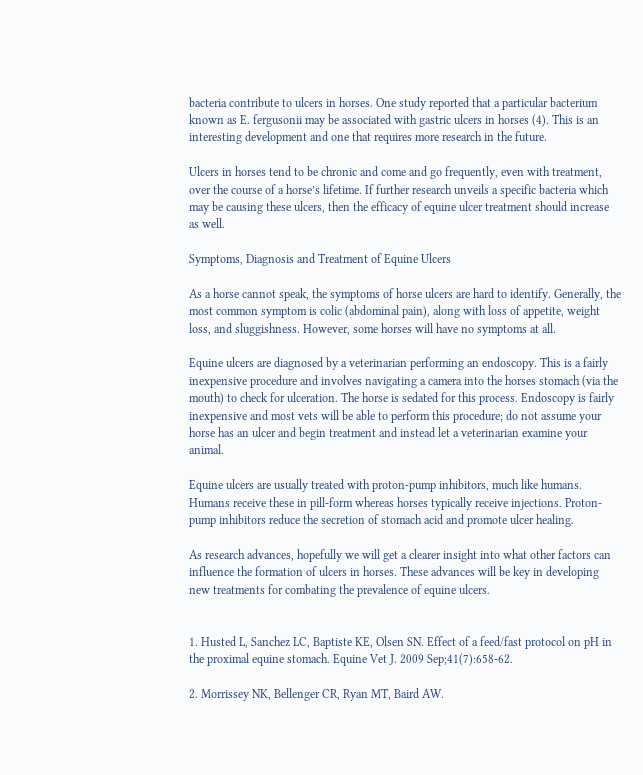bacteria contribute to ulcers in horses. One study reported that a particular bacterium known as E. fergusonii may be associated with gastric ulcers in horses (4). This is an interesting development and one that requires more research in the future.

Ulcers in horses tend to be chronic and come and go frequently, even with treatment, over the course of a horse’s lifetime. If further research unveils a specific bacteria which may be causing these ulcers, then the efficacy of equine ulcer treatment should increase as well.

Symptoms, Diagnosis and Treatment of Equine Ulcers

As a horse cannot speak, the symptoms of horse ulcers are hard to identify. Generally, the most common symptom is colic (abdominal pain), along with loss of appetite, weight loss, and sluggishness. However, some horses will have no symptoms at all.

Equine ulcers are diagnosed by a veterinarian performing an endoscopy. This is a fairly inexpensive procedure and involves navigating a camera into the horses stomach (via the mouth) to check for ulceration. The horse is sedated for this process. Endoscopy is fairly inexpensive and most vets will be able to perform this procedure; do not assume your horse has an ulcer and begin treatment and instead let a veterinarian examine your animal.

Equine ulcers are usually treated with proton-pump inhibitors, much like humans. Humans receive these in pill-form whereas horses typically receive injections. Proton-pump inhibitors reduce the secretion of stomach acid and promote ulcer healing.

As research advances, hopefully we will get a clearer insight into what other factors can influence the formation of ulcers in horses. These advances will be key in developing new treatments for combating the prevalence of equine ulcers.


1. Husted L, Sanchez LC, Baptiste KE, Olsen SN. Effect of a feed/fast protocol on pH in the proximal equine stomach. Equine Vet J. 2009 Sep;41(7):658-62.

2. Morrissey NK, Bellenger CR, Ryan MT, Baird AW.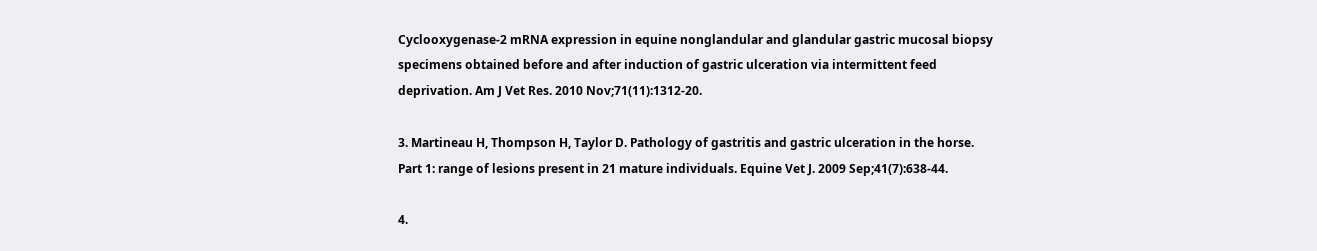Cyclooxygenase-2 mRNA expression in equine nonglandular and glandular gastric mucosal biopsy specimens obtained before and after induction of gastric ulceration via intermittent feed deprivation. Am J Vet Res. 2010 Nov;71(11):1312-20.

3. Martineau H, Thompson H, Taylor D. Pathology of gastritis and gastric ulceration in the horse. Part 1: range of lesions present in 21 mature individuals. Equine Vet J. 2009 Sep;41(7):638-44.

4.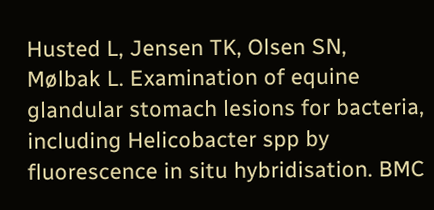Husted L, Jensen TK, Olsen SN, Mølbak L. Examination of equine glandular stomach lesions for bacteria, including Helicobacter spp by fluorescence in situ hybridisation. BMC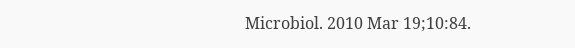Microbiol. 2010 Mar 19;10:84.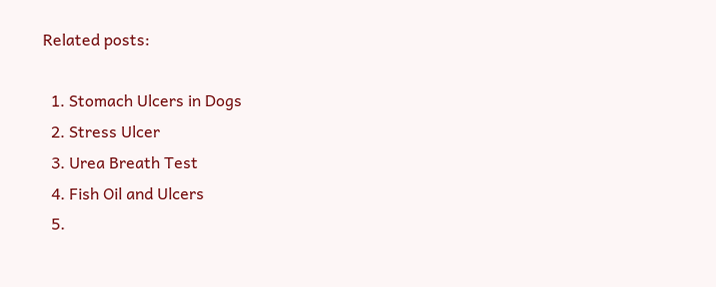Related posts:

  1. Stomach Ulcers in Dogs
  2. Stress Ulcer
  3. Urea Breath Test
  4. Fish Oil and Ulcers
  5.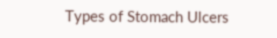Types of Stomach Ulcers